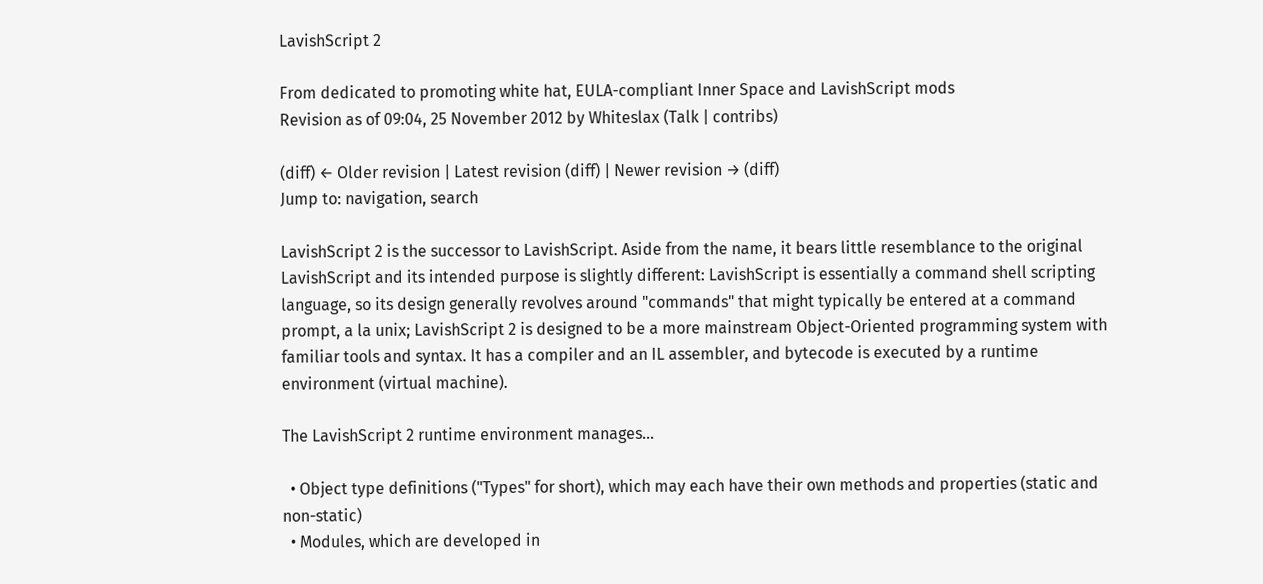LavishScript 2

From dedicated to promoting white hat, EULA-compliant Inner Space and LavishScript mods
Revision as of 09:04, 25 November 2012 by Whiteslax (Talk | contribs)

(diff) ← Older revision | Latest revision (diff) | Newer revision → (diff)
Jump to: navigation, search

LavishScript 2 is the successor to LavishScript. Aside from the name, it bears little resemblance to the original LavishScript and its intended purpose is slightly different: LavishScript is essentially a command shell scripting language, so its design generally revolves around "commands" that might typically be entered at a command prompt, a la unix; LavishScript 2 is designed to be a more mainstream Object-Oriented programming system with familiar tools and syntax. It has a compiler and an IL assembler, and bytecode is executed by a runtime environment (virtual machine).

The LavishScript 2 runtime environment manages...

  • Object type definitions ("Types" for short), which may each have their own methods and properties (static and non-static)
  • Modules, which are developed in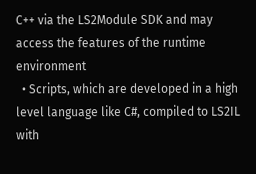C++ via the LS2Module SDK and may access the features of the runtime environment
  • Scripts, which are developed in a high level language like C#, compiled to LS2IL with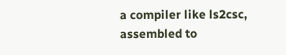a compiler like ls2csc, assembled to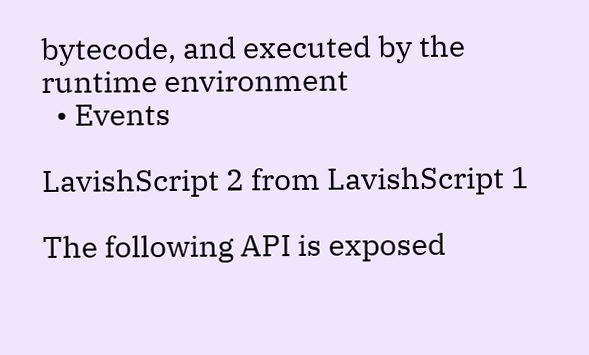bytecode, and executed by the runtime environment
  • Events

LavishScript 2 from LavishScript 1

The following API is exposed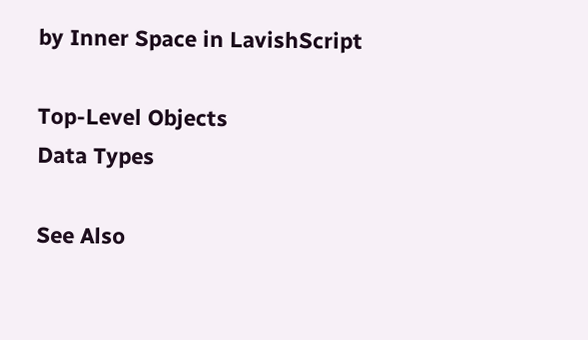by Inner Space in LavishScript

Top-Level Objects
Data Types

See Also